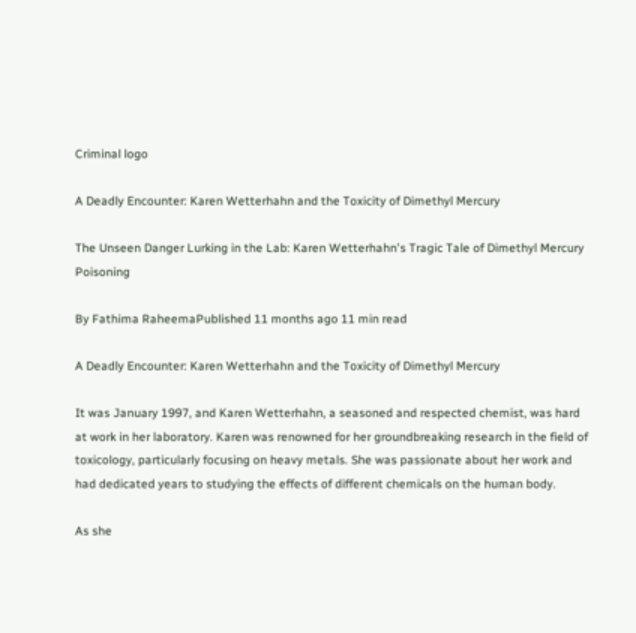Criminal logo

A Deadly Encounter: Karen Wetterhahn and the Toxicity of Dimethyl Mercury

The Unseen Danger Lurking in the Lab: Karen Wetterhahn's Tragic Tale of Dimethyl Mercury Poisoning

By Fathima RaheemaPublished 11 months ago 11 min read

A Deadly Encounter: Karen Wetterhahn and the Toxicity of Dimethyl Mercury

It was January 1997, and Karen Wetterhahn, a seasoned and respected chemist, was hard at work in her laboratory. Karen was renowned for her groundbreaking research in the field of toxicology, particularly focusing on heavy metals. She was passionate about her work and had dedicated years to studying the effects of different chemicals on the human body.

As she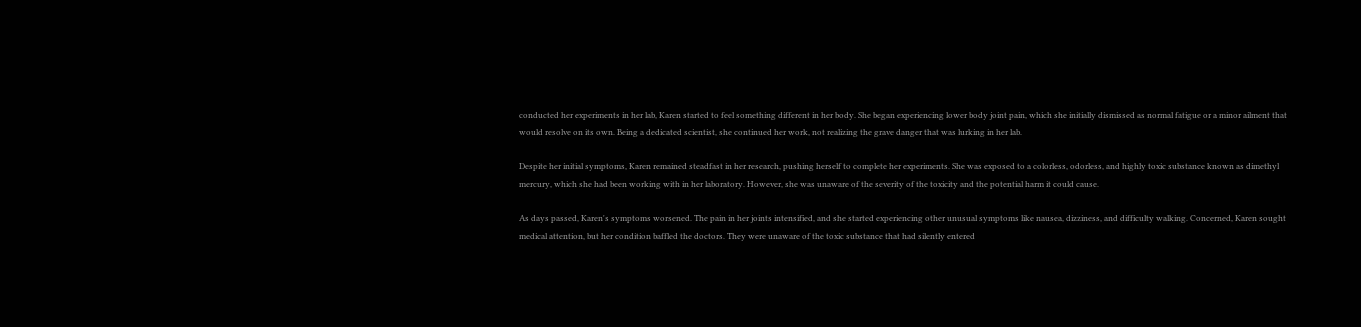conducted her experiments in her lab, Karen started to feel something different in her body. She began experiencing lower body joint pain, which she initially dismissed as normal fatigue or a minor ailment that would resolve on its own. Being a dedicated scientist, she continued her work, not realizing the grave danger that was lurking in her lab.

Despite her initial symptoms, Karen remained steadfast in her research, pushing herself to complete her experiments. She was exposed to a colorless, odorless, and highly toxic substance known as dimethyl mercury, which she had been working with in her laboratory. However, she was unaware of the severity of the toxicity and the potential harm it could cause.

As days passed, Karen's symptoms worsened. The pain in her joints intensified, and she started experiencing other unusual symptoms like nausea, dizziness, and difficulty walking. Concerned, Karen sought medical attention, but her condition baffled the doctors. They were unaware of the toxic substance that had silently entered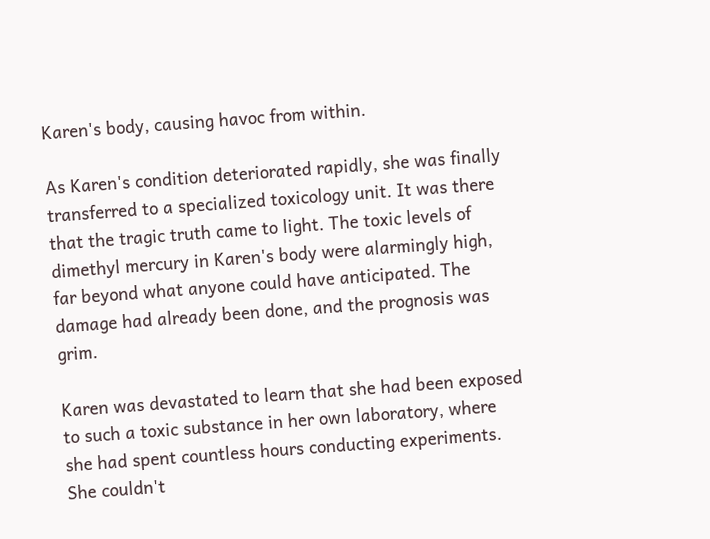Karen's body, causing havoc from within.

As Karen's condition deteriorated rapidly, she was finally transferred to a specialized toxicology unit. It was there that the tragic truth came to light. The toxic levels of dimethyl mercury in Karen's body were alarmingly high, far beyond what anyone could have anticipated. The damage had already been done, and the prognosis was grim.

Karen was devastated to learn that she had been exposed to such a toxic substance in her own laboratory, where she had spent countless hours conducting experiments. She couldn't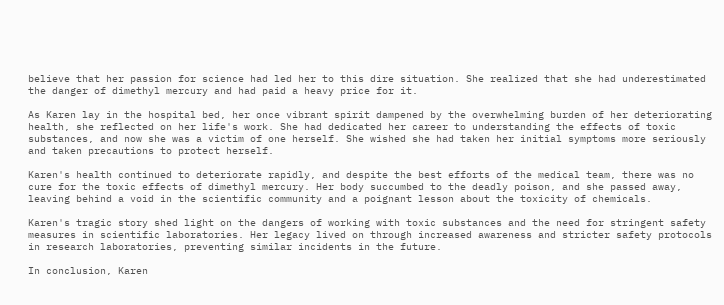believe that her passion for science had led her to this dire situation. She realized that she had underestimated the danger of dimethyl mercury and had paid a heavy price for it.

As Karen lay in the hospital bed, her once vibrant spirit dampened by the overwhelming burden of her deteriorating health, she reflected on her life's work. She had dedicated her career to understanding the effects of toxic substances, and now she was a victim of one herself. She wished she had taken her initial symptoms more seriously and taken precautions to protect herself.

Karen's health continued to deteriorate rapidly, and despite the best efforts of the medical team, there was no cure for the toxic effects of dimethyl mercury. Her body succumbed to the deadly poison, and she passed away, leaving behind a void in the scientific community and a poignant lesson about the toxicity of chemicals.

Karen's tragic story shed light on the dangers of working with toxic substances and the need for stringent safety measures in scientific laboratories. Her legacy lived on through increased awareness and stricter safety protocols in research laboratories, preventing similar incidents in the future.

In conclusion, Karen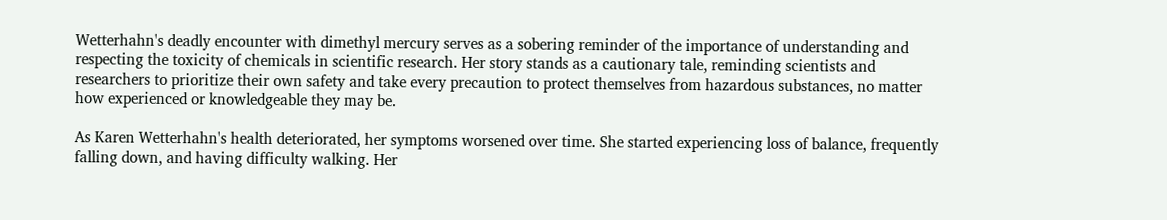Wetterhahn's deadly encounter with dimethyl mercury serves as a sobering reminder of the importance of understanding and respecting the toxicity of chemicals in scientific research. Her story stands as a cautionary tale, reminding scientists and researchers to prioritize their own safety and take every precaution to protect themselves from hazardous substances, no matter how experienced or knowledgeable they may be.

As Karen Wetterhahn's health deteriorated, her symptoms worsened over time. She started experiencing loss of balance, frequently falling down, and having difficulty walking. Her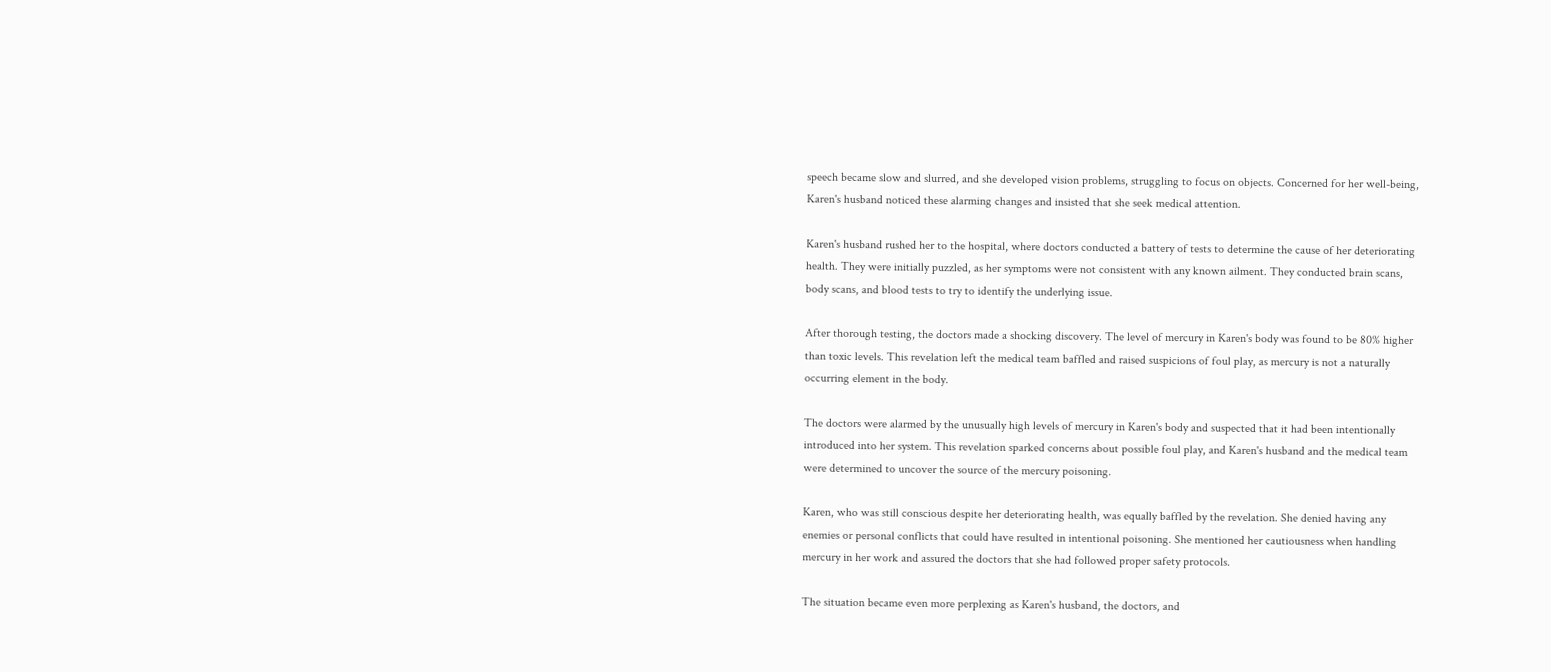speech became slow and slurred, and she developed vision problems, struggling to focus on objects. Concerned for her well-being, Karen's husband noticed these alarming changes and insisted that she seek medical attention.

Karen's husband rushed her to the hospital, where doctors conducted a battery of tests to determine the cause of her deteriorating health. They were initially puzzled, as her symptoms were not consistent with any known ailment. They conducted brain scans, body scans, and blood tests to try to identify the underlying issue.

After thorough testing, the doctors made a shocking discovery. The level of mercury in Karen's body was found to be 80% higher than toxic levels. This revelation left the medical team baffled and raised suspicions of foul play, as mercury is not a naturally occurring element in the body.

The doctors were alarmed by the unusually high levels of mercury in Karen's body and suspected that it had been intentionally introduced into her system. This revelation sparked concerns about possible foul play, and Karen's husband and the medical team were determined to uncover the source of the mercury poisoning.

Karen, who was still conscious despite her deteriorating health, was equally baffled by the revelation. She denied having any enemies or personal conflicts that could have resulted in intentional poisoning. She mentioned her cautiousness when handling mercury in her work and assured the doctors that she had followed proper safety protocols.

The situation became even more perplexing as Karen's husband, the doctors, and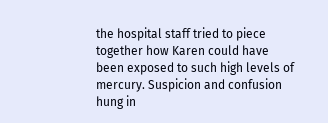the hospital staff tried to piece together how Karen could have been exposed to such high levels of mercury. Suspicion and confusion hung in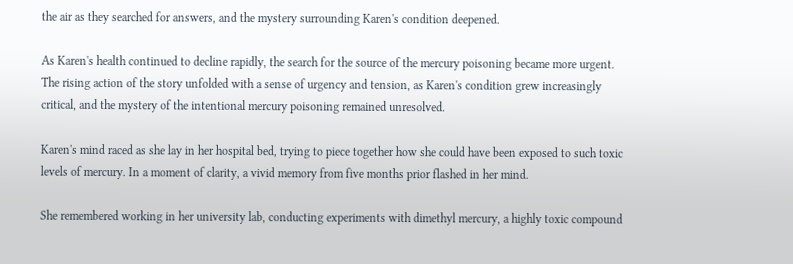the air as they searched for answers, and the mystery surrounding Karen's condition deepened.

As Karen's health continued to decline rapidly, the search for the source of the mercury poisoning became more urgent. The rising action of the story unfolded with a sense of urgency and tension, as Karen's condition grew increasingly critical, and the mystery of the intentional mercury poisoning remained unresolved.

Karen's mind raced as she lay in her hospital bed, trying to piece together how she could have been exposed to such toxic levels of mercury. In a moment of clarity, a vivid memory from five months prior flashed in her mind.

She remembered working in her university lab, conducting experiments with dimethyl mercury, a highly toxic compound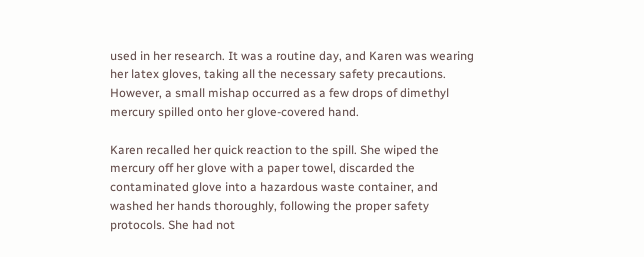used in her research. It was a routine day, and Karen was wearing her latex gloves, taking all the necessary safety precautions. However, a small mishap occurred as a few drops of dimethyl mercury spilled onto her glove-covered hand.

Karen recalled her quick reaction to the spill. She wiped the mercury off her glove with a paper towel, discarded the contaminated glove into a hazardous waste container, and washed her hands thoroughly, following the proper safety protocols. She had not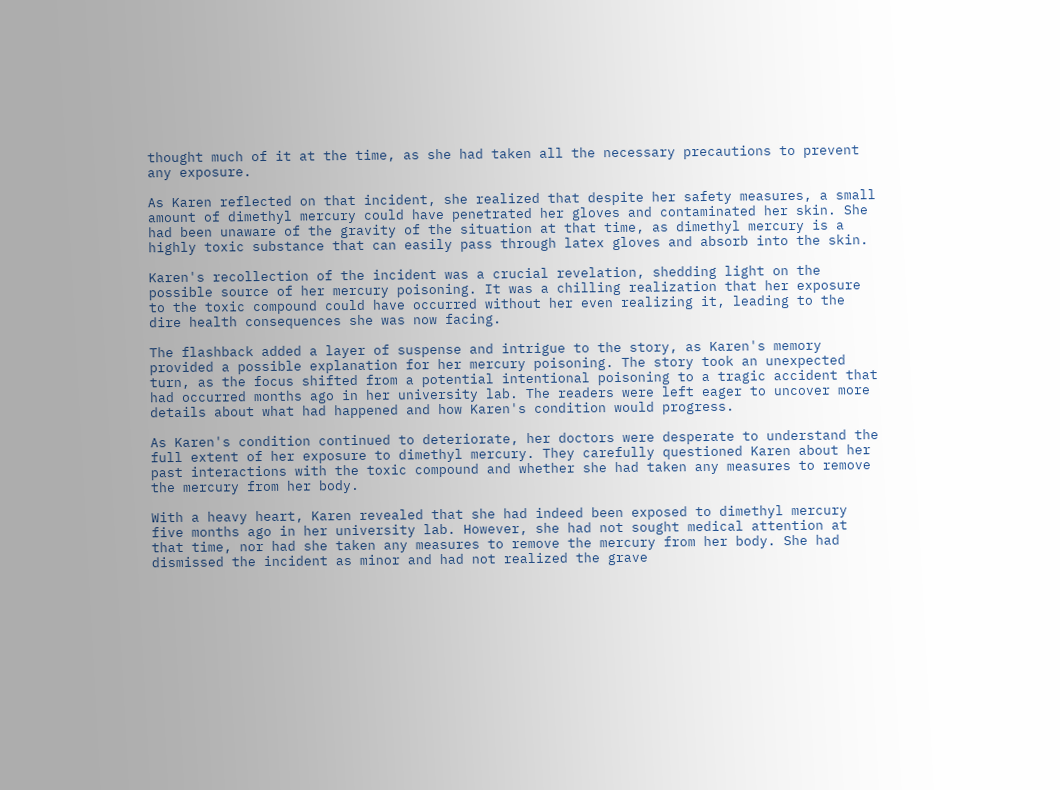thought much of it at the time, as she had taken all the necessary precautions to prevent any exposure.

As Karen reflected on that incident, she realized that despite her safety measures, a small amount of dimethyl mercury could have penetrated her gloves and contaminated her skin. She had been unaware of the gravity of the situation at that time, as dimethyl mercury is a highly toxic substance that can easily pass through latex gloves and absorb into the skin.

Karen's recollection of the incident was a crucial revelation, shedding light on the possible source of her mercury poisoning. It was a chilling realization that her exposure to the toxic compound could have occurred without her even realizing it, leading to the dire health consequences she was now facing.

The flashback added a layer of suspense and intrigue to the story, as Karen's memory provided a possible explanation for her mercury poisoning. The story took an unexpected turn, as the focus shifted from a potential intentional poisoning to a tragic accident that had occurred months ago in her university lab. The readers were left eager to uncover more details about what had happened and how Karen's condition would progress.

As Karen's condition continued to deteriorate, her doctors were desperate to understand the full extent of her exposure to dimethyl mercury. They carefully questioned Karen about her past interactions with the toxic compound and whether she had taken any measures to remove the mercury from her body.

With a heavy heart, Karen revealed that she had indeed been exposed to dimethyl mercury five months ago in her university lab. However, she had not sought medical attention at that time, nor had she taken any measures to remove the mercury from her body. She had dismissed the incident as minor and had not realized the grave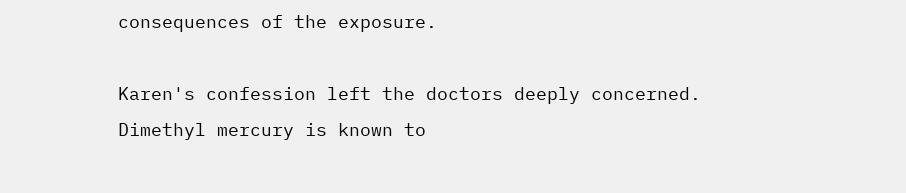consequences of the exposure.

Karen's confession left the doctors deeply concerned. Dimethyl mercury is known to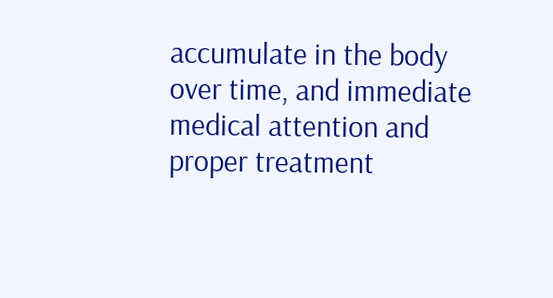accumulate in the body over time, and immediate medical attention and proper treatment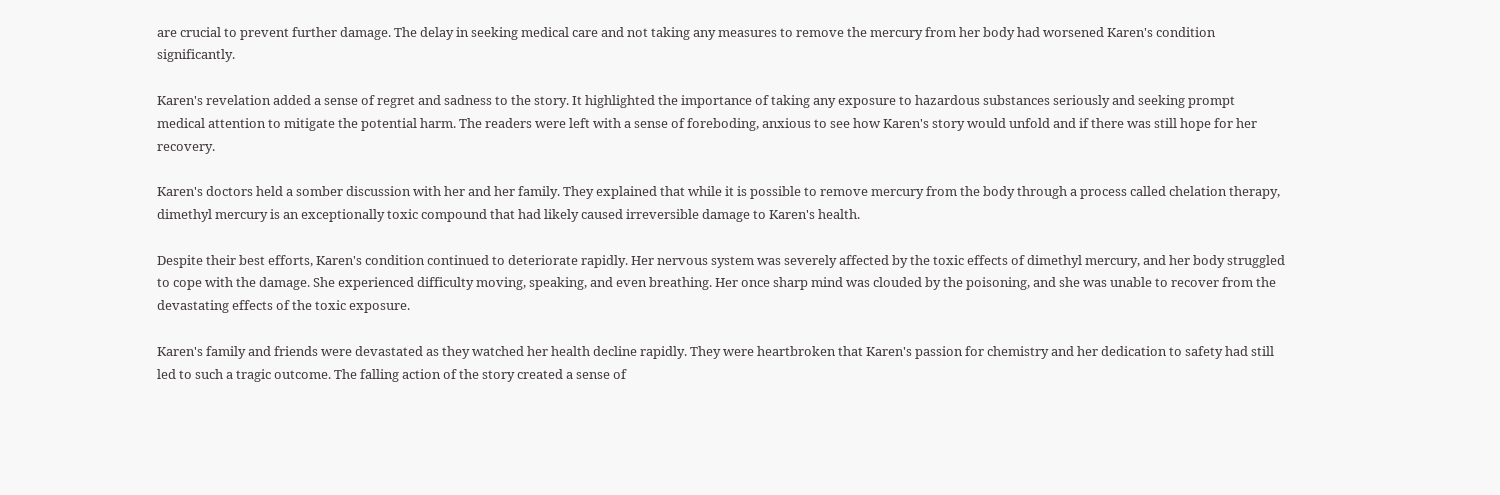are crucial to prevent further damage. The delay in seeking medical care and not taking any measures to remove the mercury from her body had worsened Karen's condition significantly.

Karen's revelation added a sense of regret and sadness to the story. It highlighted the importance of taking any exposure to hazardous substances seriously and seeking prompt medical attention to mitigate the potential harm. The readers were left with a sense of foreboding, anxious to see how Karen's story would unfold and if there was still hope for her recovery.

Karen's doctors held a somber discussion with her and her family. They explained that while it is possible to remove mercury from the body through a process called chelation therapy, dimethyl mercury is an exceptionally toxic compound that had likely caused irreversible damage to Karen's health.

Despite their best efforts, Karen's condition continued to deteriorate rapidly. Her nervous system was severely affected by the toxic effects of dimethyl mercury, and her body struggled to cope with the damage. She experienced difficulty moving, speaking, and even breathing. Her once sharp mind was clouded by the poisoning, and she was unable to recover from the devastating effects of the toxic exposure.

Karen's family and friends were devastated as they watched her health decline rapidly. They were heartbroken that Karen's passion for chemistry and her dedication to safety had still led to such a tragic outcome. The falling action of the story created a sense of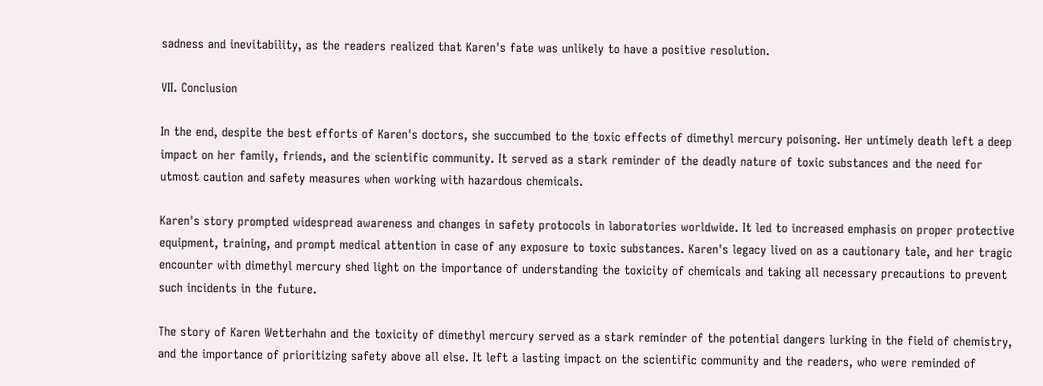sadness and inevitability, as the readers realized that Karen's fate was unlikely to have a positive resolution.

VII. Conclusion

In the end, despite the best efforts of Karen's doctors, she succumbed to the toxic effects of dimethyl mercury poisoning. Her untimely death left a deep impact on her family, friends, and the scientific community. It served as a stark reminder of the deadly nature of toxic substances and the need for utmost caution and safety measures when working with hazardous chemicals.

Karen's story prompted widespread awareness and changes in safety protocols in laboratories worldwide. It led to increased emphasis on proper protective equipment, training, and prompt medical attention in case of any exposure to toxic substances. Karen's legacy lived on as a cautionary tale, and her tragic encounter with dimethyl mercury shed light on the importance of understanding the toxicity of chemicals and taking all necessary precautions to prevent such incidents in the future.

The story of Karen Wetterhahn and the toxicity of dimethyl mercury served as a stark reminder of the potential dangers lurking in the field of chemistry, and the importance of prioritizing safety above all else. It left a lasting impact on the scientific community and the readers, who were reminded of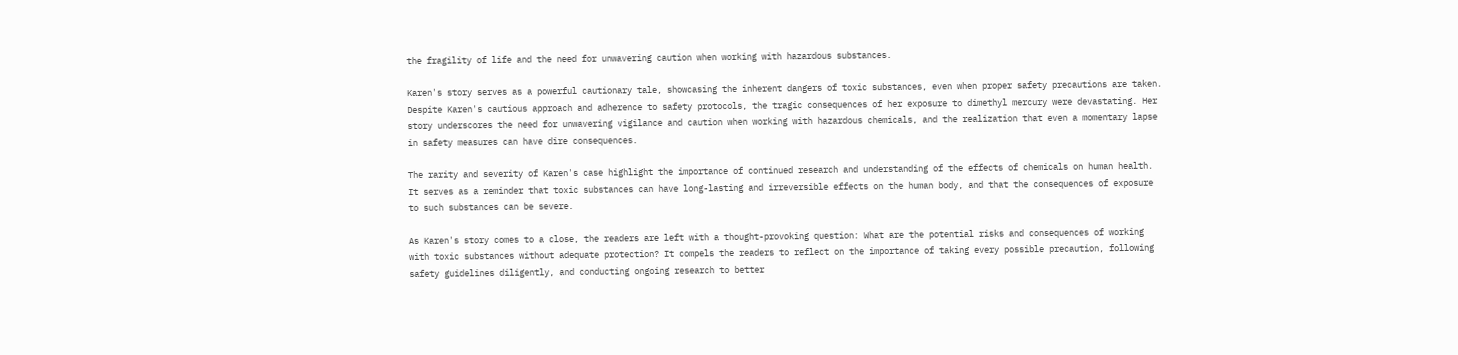the fragility of life and the need for unwavering caution when working with hazardous substances.

Karen's story serves as a powerful cautionary tale, showcasing the inherent dangers of toxic substances, even when proper safety precautions are taken. Despite Karen's cautious approach and adherence to safety protocols, the tragic consequences of her exposure to dimethyl mercury were devastating. Her story underscores the need for unwavering vigilance and caution when working with hazardous chemicals, and the realization that even a momentary lapse in safety measures can have dire consequences.

The rarity and severity of Karen's case highlight the importance of continued research and understanding of the effects of chemicals on human health. It serves as a reminder that toxic substances can have long-lasting and irreversible effects on the human body, and that the consequences of exposure to such substances can be severe.

As Karen's story comes to a close, the readers are left with a thought-provoking question: What are the potential risks and consequences of working with toxic substances without adequate protection? It compels the readers to reflect on the importance of taking every possible precaution, following safety guidelines diligently, and conducting ongoing research to better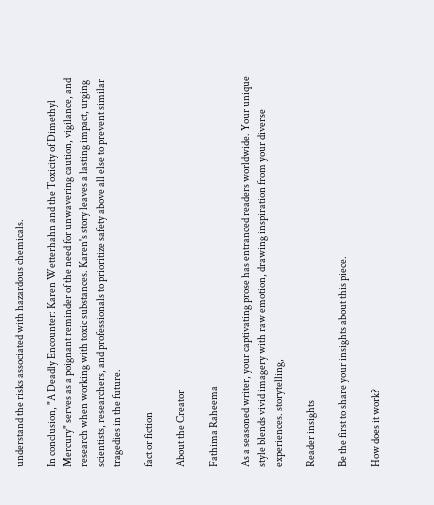understand the risks associated with hazardous chemicals.

In conclusion, "A Deadly Encounter: Karen Wetterhahn and the Toxicity of Dimethyl Mercury" serves as a poignant reminder of the need for unwavering caution, vigilance, and research when working with toxic substances. Karen's story leaves a lasting impact, urging scientists, researchers, and professionals to prioritize safety above all else to prevent similar tragedies in the future.

fact or fiction

About the Creator

Fathima Raheema

As a seasoned writer, your captivating prose has entranced readers worldwide. Your unique style blends vivid imagery with raw emotion, drawing inspiration from your diverse experiences. storytelling,

Reader insights

Be the first to share your insights about this piece.

How does it work?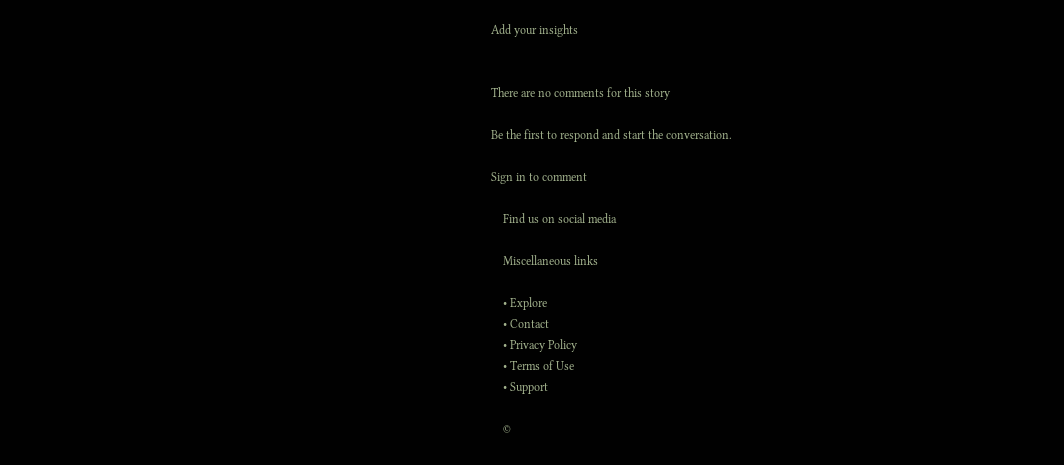Add your insights


There are no comments for this story

Be the first to respond and start the conversation.

Sign in to comment

    Find us on social media

    Miscellaneous links

    • Explore
    • Contact
    • Privacy Policy
    • Terms of Use
    • Support

    ©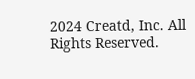2024 Creatd, Inc. All Rights Reserved.